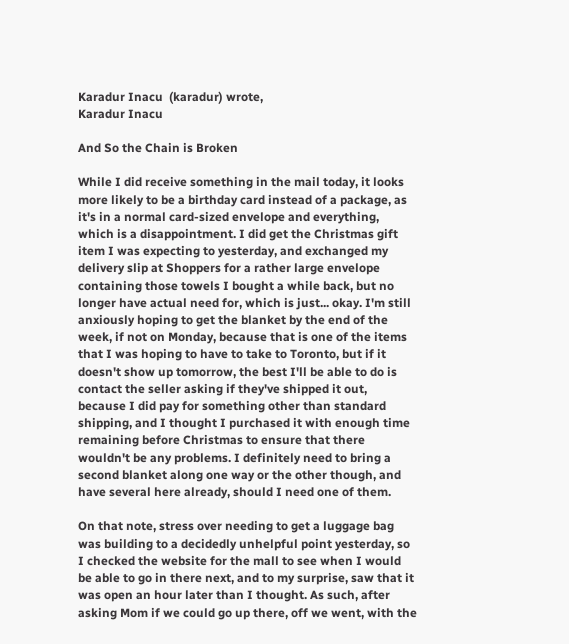Karadur Inacu  (karadur) wrote,
Karadur Inacu

And So the Chain is Broken

While I did receive something in the mail today, it looks more likely to be a birthday card instead of a package, as it's in a normal card-sized envelope and everything, which is a disappointment. I did get the Christmas gift item I was expecting to yesterday, and exchanged my delivery slip at Shoppers for a rather large envelope containing those towels I bought a while back, but no longer have actual need for, which is just... okay. I'm still anxiously hoping to get the blanket by the end of the week, if not on Monday, because that is one of the items that I was hoping to have to take to Toronto, but if it doesn't show up tomorrow, the best I'll be able to do is contact the seller asking if they've shipped it out, because I did pay for something other than standard shipping, and I thought I purchased it with enough time remaining before Christmas to ensure that there wouldn't be any problems. I definitely need to bring a second blanket along one way or the other though, and have several here already, should I need one of them.

On that note, stress over needing to get a luggage bag was building to a decidedly unhelpful point yesterday, so I checked the website for the mall to see when I would be able to go in there next, and to my surprise, saw that it was open an hour later than I thought. As such, after asking Mom if we could go up there, off we went, with the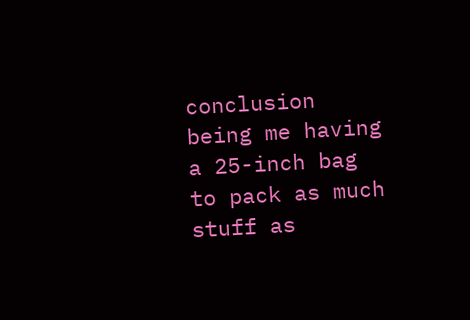conclusion being me having a 25-inch bag to pack as much stuff as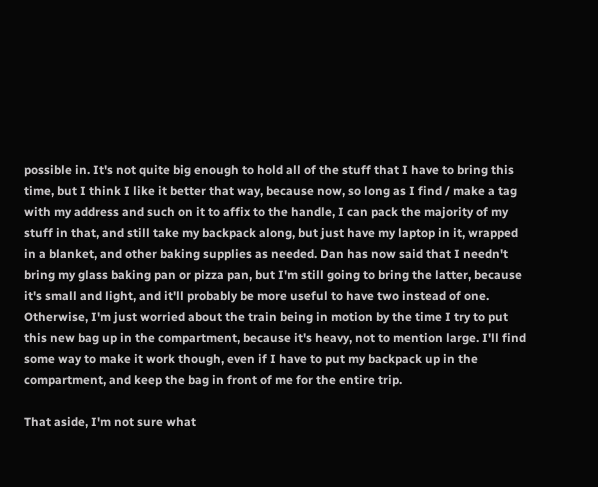possible in. It's not quite big enough to hold all of the stuff that I have to bring this time, but I think I like it better that way, because now, so long as I find / make a tag with my address and such on it to affix to the handle, I can pack the majority of my stuff in that, and still take my backpack along, but just have my laptop in it, wrapped in a blanket, and other baking supplies as needed. Dan has now said that I needn't bring my glass baking pan or pizza pan, but I'm still going to bring the latter, because it's small and light, and it'll probably be more useful to have two instead of one. Otherwise, I'm just worried about the train being in motion by the time I try to put this new bag up in the compartment, because it's heavy, not to mention large. I'll find some way to make it work though, even if I have to put my backpack up in the compartment, and keep the bag in front of me for the entire trip.

That aside, I'm not sure what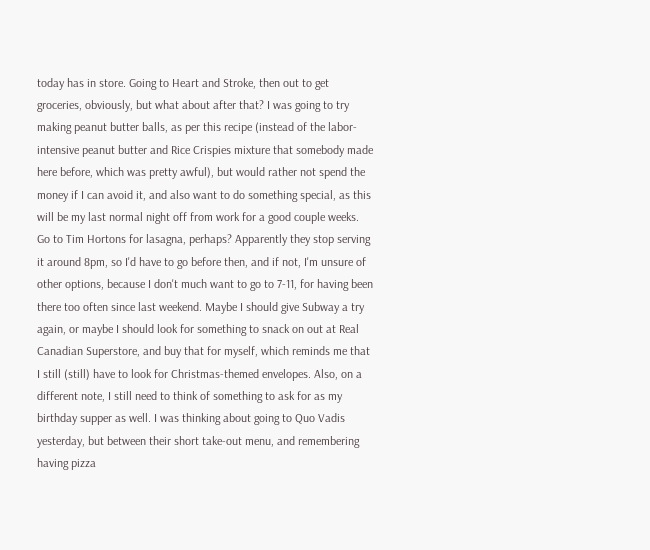today has in store. Going to Heart and Stroke, then out to get groceries, obviously, but what about after that? I was going to try making peanut butter balls, as per this recipe (instead of the labor-intensive peanut butter and Rice Crispies mixture that somebody made here before, which was pretty awful), but would rather not spend the money if I can avoid it, and also want to do something special, as this will be my last normal night off from work for a good couple weeks. Go to Tim Hortons for lasagna, perhaps? Apparently they stop serving it around 8pm, so I'd have to go before then, and if not, I'm unsure of other options, because I don't much want to go to 7-11, for having been there too often since last weekend. Maybe I should give Subway a try again, or maybe I should look for something to snack on out at Real Canadian Superstore, and buy that for myself, which reminds me that I still (still) have to look for Christmas-themed envelopes. Also, on a different note, I still need to think of something to ask for as my birthday supper as well. I was thinking about going to Quo Vadis yesterday, but between their short take-out menu, and remembering having pizza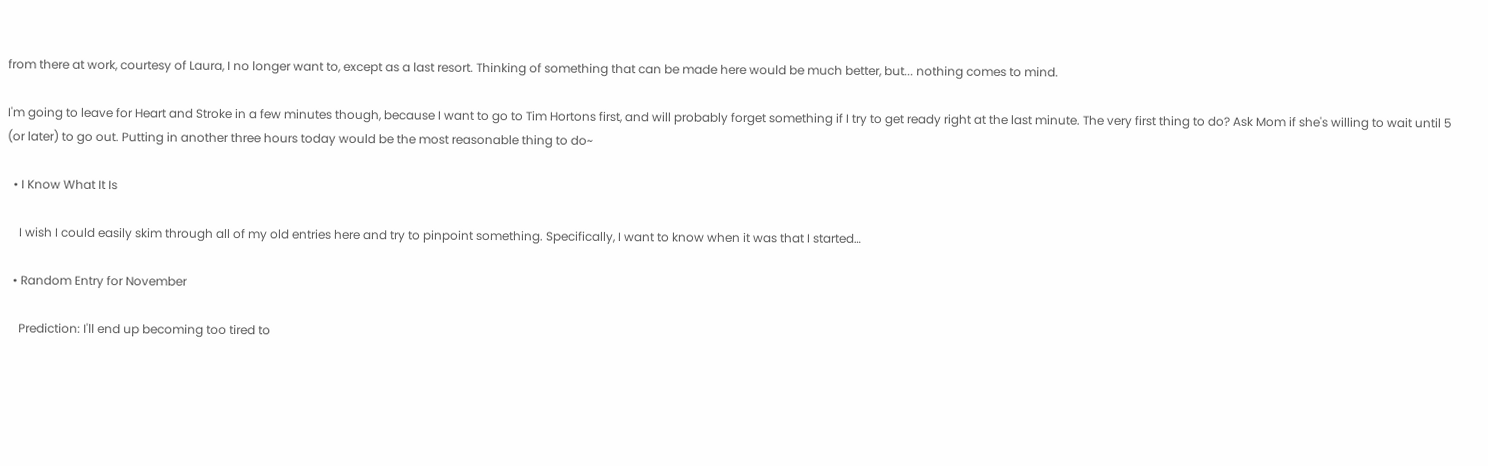from there at work, courtesy of Laura, I no longer want to, except as a last resort. Thinking of something that can be made here would be much better, but... nothing comes to mind.

I'm going to leave for Heart and Stroke in a few minutes though, because I want to go to Tim Hortons first, and will probably forget something if I try to get ready right at the last minute. The very first thing to do? Ask Mom if she's willing to wait until 5 (or later) to go out. Putting in another three hours today would be the most reasonable thing to do~

  • I Know What It Is

    I wish I could easily skim through all of my old entries here and try to pinpoint something. Specifically, I want to know when it was that I started…

  • Random Entry for November

    Prediction: I'll end up becoming too tired to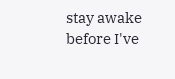stay awake before I've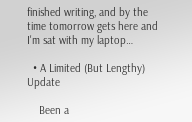finished writing, and by the time tomorrow gets here and I'm sat with my laptop…

  • A Limited (But Lengthy) Update

    Been a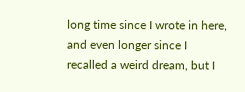long time since I wrote in here, and even longer since I recalled a weird dream, but I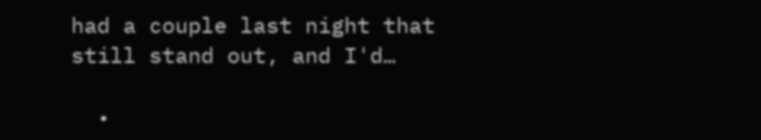had a couple last night that still stand out, and I'd…

  •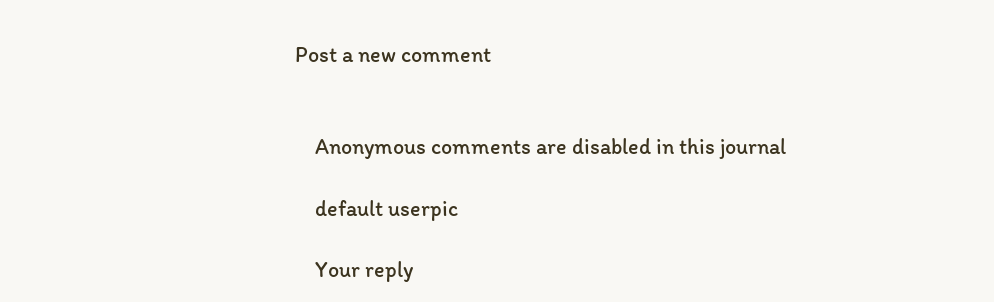Post a new comment


    Anonymous comments are disabled in this journal

    default userpic

    Your reply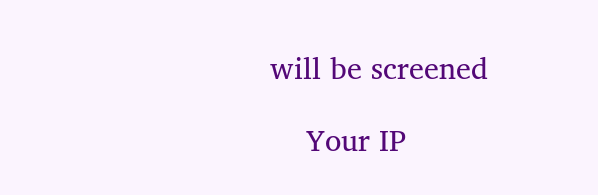will be screened

    Your IP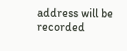address will be recorded